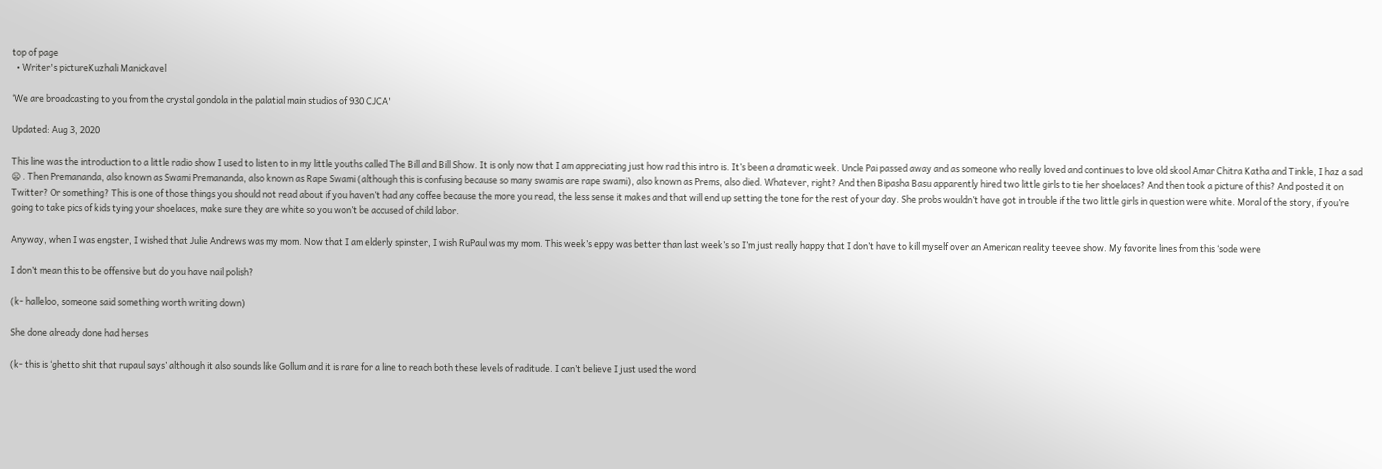top of page
  • Writer's pictureKuzhali Manickavel

‘We are broadcasting to you from the crystal gondola in the palatial main studios of 930 CJCA'

Updated: Aug 3, 2020

This line was the introduction to a little radio show I used to listen to in my little youths called The Bill and Bill Show. It is only now that I am appreciating just how rad this intro is. It’s been a dramatic week. Uncle Pai passed away and as someone who really loved and continues to love old skool Amar Chitra Katha and Tinkle, I haz a sad 😦 . Then Premananda, also known as Swami Premananda, also known as Rape Swami (although this is confusing because so many swamis are rape swami), also known as Prems, also died. Whatever, right? And then Bipasha Basu apparently hired two little girls to tie her shoelaces? And then took a picture of this? And posted it on Twitter? Or something? This is one of those things you should not read about if you haven’t had any coffee because the more you read, the less sense it makes and that will end up setting the tone for the rest of your day. She probs wouldn’t have got in trouble if the two little girls in question were white. Moral of the story, if you’re going to take pics of kids tying your shoelaces, make sure they are white so you won’t be accused of child labor.

Anyway, when I was engster, I wished that Julie Andrews was my mom. Now that I am elderly spinster, I wish RuPaul was my mom. This week’s eppy was better than last week’s so I’m just really happy that I don’t have to kill myself over an American reality teevee show. My favorite lines from this ‘sode were

I don’t mean this to be offensive but do you have nail polish?

(k- halleloo, someone said something worth writing down)

She done already done had herses

(k- this is ‘ghetto shit that rupaul says’ although it also sounds like Gollum and it is rare for a line to reach both these levels of raditude. I can’t believe I just used the word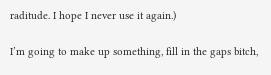raditude. I hope I never use it again.)

I’m going to make up something, fill in the gaps bitch,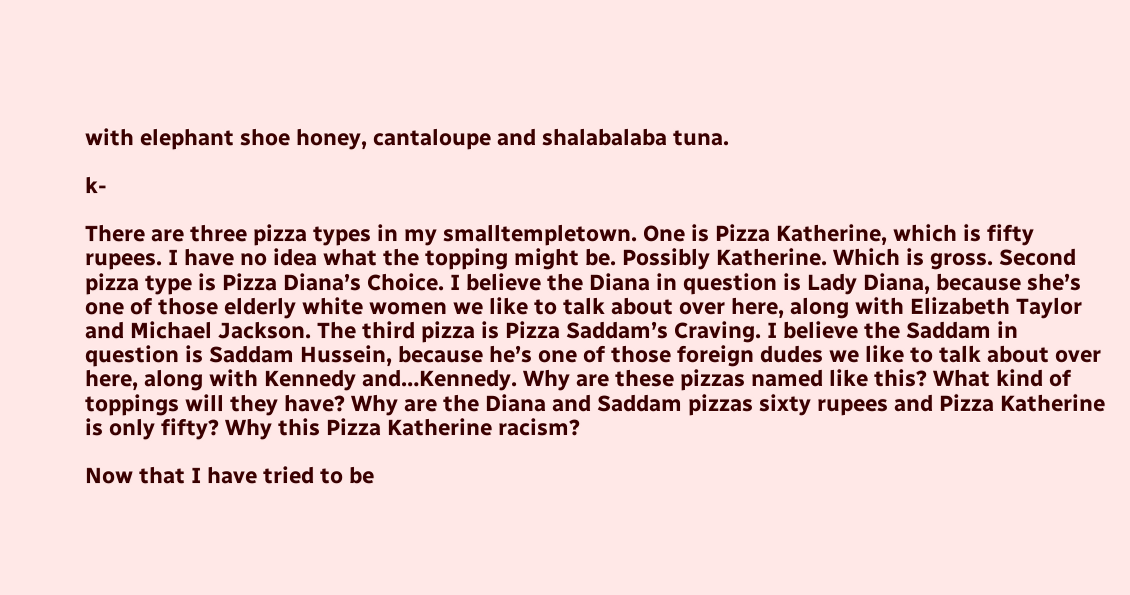with elephant shoe honey, cantaloupe and shalabalaba tuna.

k-

There are three pizza types in my smalltempletown. One is Pizza Katherine, which is fifty rupees. I have no idea what the topping might be. Possibly Katherine. Which is gross. Second pizza type is Pizza Diana’s Choice. I believe the Diana in question is Lady Diana, because she’s one of those elderly white women we like to talk about over here, along with Elizabeth Taylor and Michael Jackson. The third pizza is Pizza Saddam’s Craving. I believe the Saddam in question is Saddam Hussein, because he’s one of those foreign dudes we like to talk about over here, along with Kennedy and…Kennedy. Why are these pizzas named like this? What kind of toppings will they have? Why are the Diana and Saddam pizzas sixty rupees and Pizza Katherine is only fifty? Why this Pizza Katherine racism?

Now that I have tried to be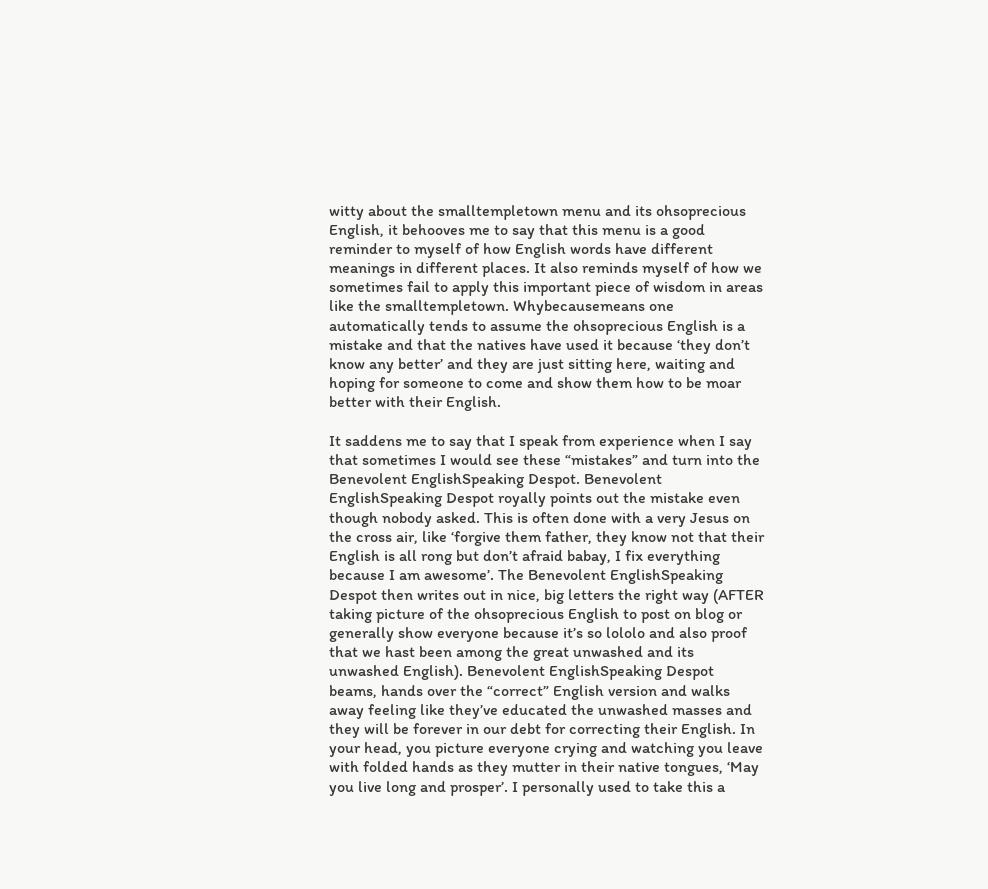witty about the smalltempletown menu and its ohsoprecious English, it behooves me to say that this menu is a good reminder to myself of how English words have different meanings in different places. It also reminds myself of how we sometimes fail to apply this important piece of wisdom in areas like the smalltempletown. Whybecausemeans one automatically tends to assume the ohsoprecious English is a mistake and that the natives have used it because ‘they don’t know any better’ and they are just sitting here, waiting and hoping for someone to come and show them how to be moar better with their English.

It saddens me to say that I speak from experience when I say that sometimes I would see these “mistakes” and turn into the Benevolent EnglishSpeaking Despot. Benevolent EnglishSpeaking Despot royally points out the mistake even though nobody asked. This is often done with a very Jesus on the cross air, like ‘forgive them father, they know not that their English is all rong but don’t afraid babay, I fix everything because I am awesome’. The Benevolent EnglishSpeaking Despot then writes out in nice, big letters the right way (AFTER taking picture of the ohsoprecious English to post on blog or generally show everyone because it’s so lololo and also proof that we hast been among the great unwashed and its unwashed English). Benevolent EnglishSpeaking Despot beams, hands over the “correct” English version and walks away feeling like they’ve educated the unwashed masses and they will be forever in our debt for correcting their English. In your head, you picture everyone crying and watching you leave with folded hands as they mutter in their native tongues, ‘May you live long and prosper’. I personally used to take this a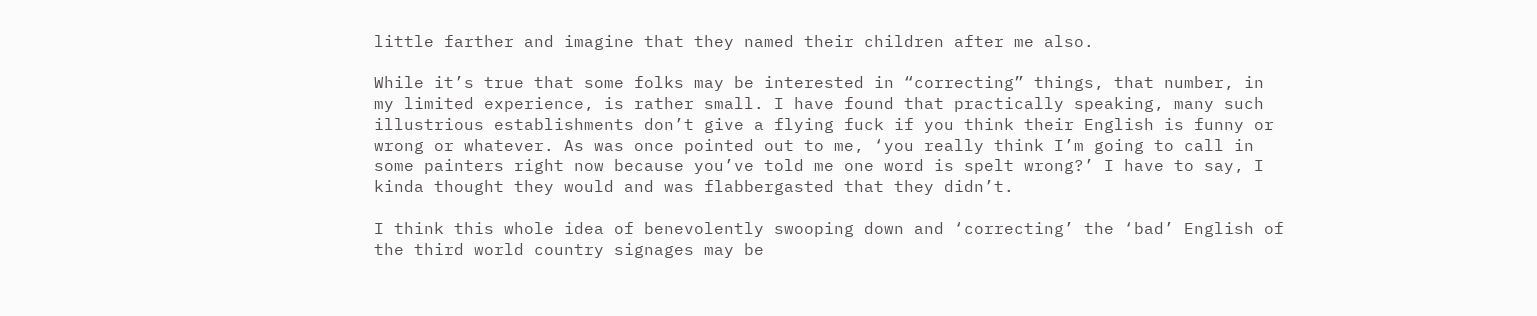little farther and imagine that they named their children after me also.

While it’s true that some folks may be interested in “correcting” things, that number, in my limited experience, is rather small. I have found that practically speaking, many such illustrious establishments don’t give a flying fuck if you think their English is funny or wrong or whatever. As was once pointed out to me, ‘you really think I’m going to call in some painters right now because you’ve told me one word is spelt wrong?’ I have to say, I kinda thought they would and was flabbergasted that they didn’t.

I think this whole idea of benevolently swooping down and ‘correcting’ the ‘bad’ English of the third world country signages may be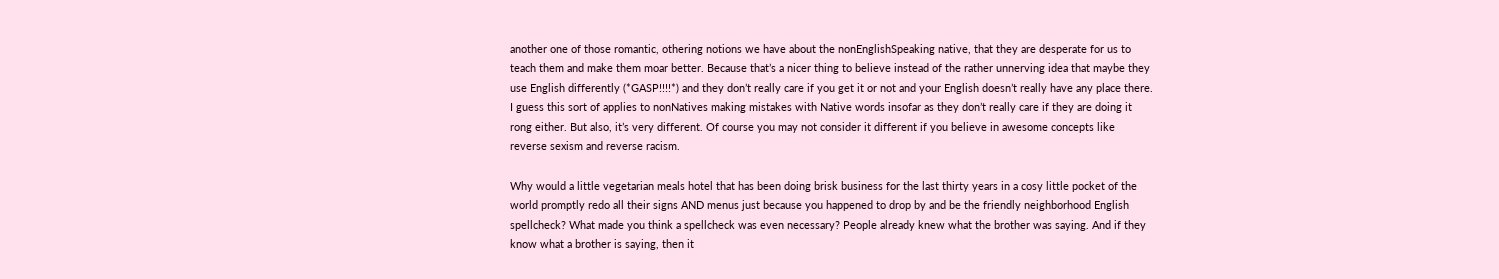another one of those romantic, othering notions we have about the nonEnglishSpeaking native, that they are desperate for us to teach them and make them moar better. Because that’s a nicer thing to believe instead of the rather unnerving idea that maybe they use English differently (*GASP!!!!*) and they don’t really care if you get it or not and your English doesn’t really have any place there. I guess this sort of applies to nonNatives making mistakes with Native words insofar as they don’t really care if they are doing it rong either. But also, it’s very different. Of course you may not consider it different if you believe in awesome concepts like reverse sexism and reverse racism.

Why would a little vegetarian meals hotel that has been doing brisk business for the last thirty years in a cosy little pocket of the world promptly redo all their signs AND menus just because you happened to drop by and be the friendly neighborhood English spellcheck? What made you think a spellcheck was even necessary? People already knew what the brother was saying. And if they know what a brother is saying, then it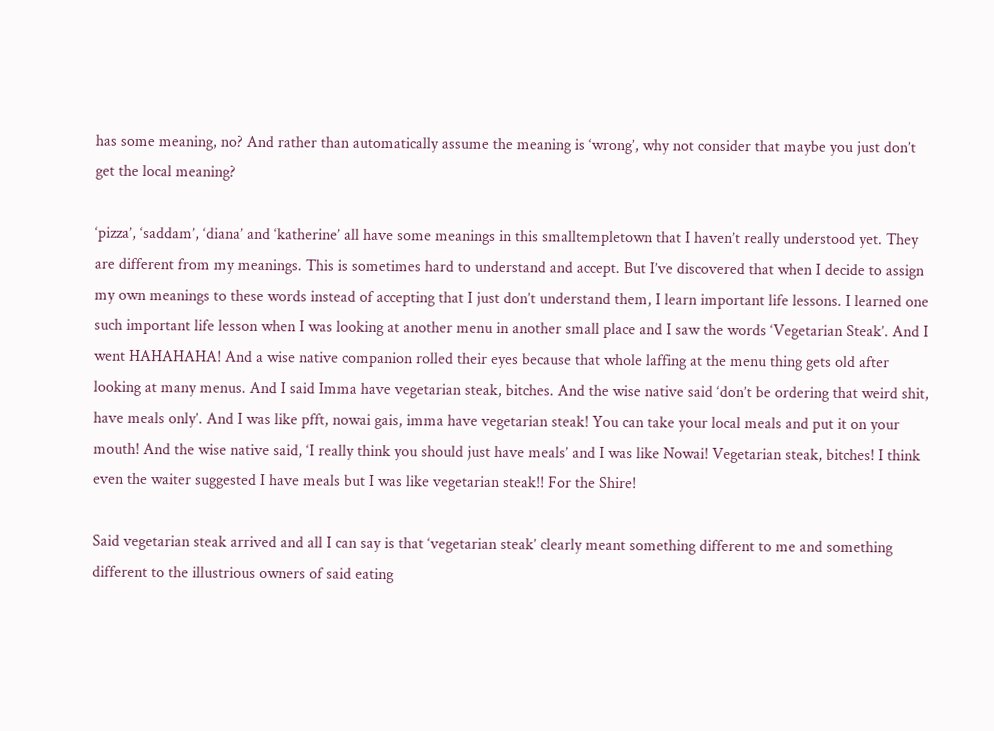has some meaning, no? And rather than automatically assume the meaning is ‘wrong’, why not consider that maybe you just don’t get the local meaning?

‘pizza’, ‘saddam’, ‘diana’ and ‘katherine’ all have some meanings in this smalltempletown that I haven’t really understood yet. They are different from my meanings. This is sometimes hard to understand and accept. But I’ve discovered that when I decide to assign my own meanings to these words instead of accepting that I just don’t understand them, I learn important life lessons. I learned one such important life lesson when I was looking at another menu in another small place and I saw the words ‘Vegetarian Steak’. And I went HAHAHAHA! And a wise native companion rolled their eyes because that whole laffing at the menu thing gets old after looking at many menus. And I said Imma have vegetarian steak, bitches. And the wise native said ‘don’t be ordering that weird shit, have meals only’. And I was like pfft, nowai gais, imma have vegetarian steak! You can take your local meals and put it on your mouth! And the wise native said, ‘I really think you should just have meals’ and I was like Nowai! Vegetarian steak, bitches! I think even the waiter suggested I have meals but I was like vegetarian steak!! For the Shire!

Said vegetarian steak arrived and all I can say is that ‘vegetarian steak’ clearly meant something different to me and something different to the illustrious owners of said eating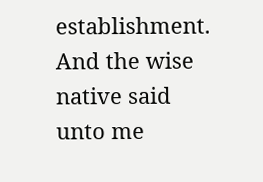establishment. And the wise native said unto me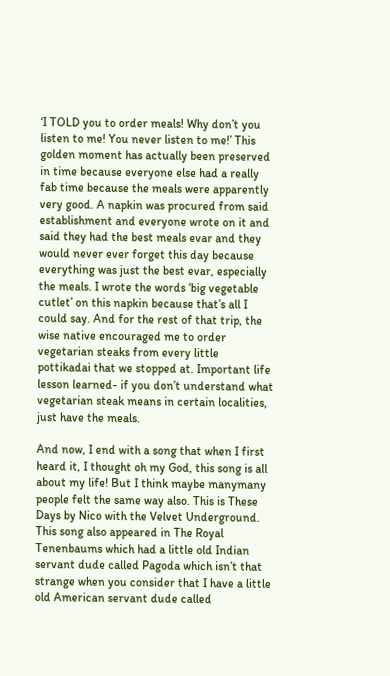‘I TOLD you to order meals! Why don’t you listen to me! You never listen to me!’ This golden moment has actually been preserved in time because everyone else had a really fab time because the meals were apparently very good. A napkin was procured from said establishment and everyone wrote on it and said they had the best meals evar and they would never ever forget this day because everything was just the best evar, especially the meals. I wrote the words ‘big vegetable cutlet’ on this napkin because that’s all I could say. And for the rest of that trip, the wise native encouraged me to order vegetarian steaks from every little pottikadai that we stopped at. Important life lesson learned- if you don’t understand what vegetarian steak means in certain localities, just have the meals.

And now, I end with a song that when I first heard it, I thought oh my God, this song is all about my life! But I think maybe manymany people felt the same way also. This is These Days by Nico with the Velvet Underground. This song also appeared in The Royal Tenenbaums which had a little old Indian servant dude called Pagoda which isn’t that strange when you consider that I have a little old American servant dude called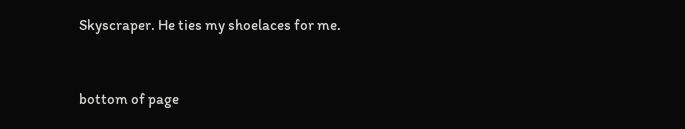Skyscraper. He ties my shoelaces for me.



bottom of page